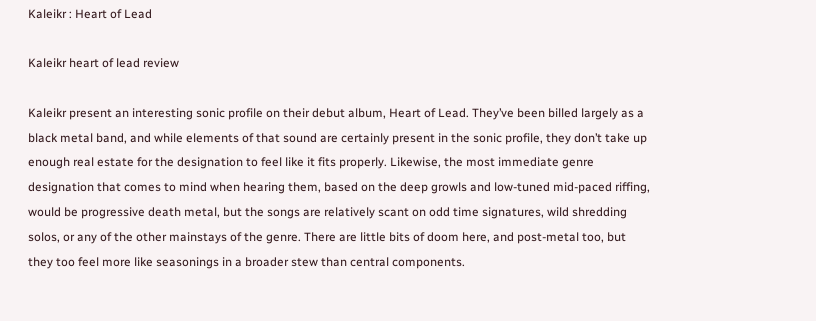Kaleikr : Heart of Lead

Kaleikr heart of lead review

Kaleikr present an interesting sonic profile on their debut album, Heart of Lead. They’ve been billed largely as a black metal band, and while elements of that sound are certainly present in the sonic profile, they don’t take up enough real estate for the designation to feel like it fits properly. Likewise, the most immediate genre designation that comes to mind when hearing them, based on the deep growls and low-tuned mid-paced riffing, would be progressive death metal, but the songs are relatively scant on odd time signatures, wild shredding solos, or any of the other mainstays of the genre. There are little bits of doom here, and post-metal too, but they too feel more like seasonings in a broader stew than central components.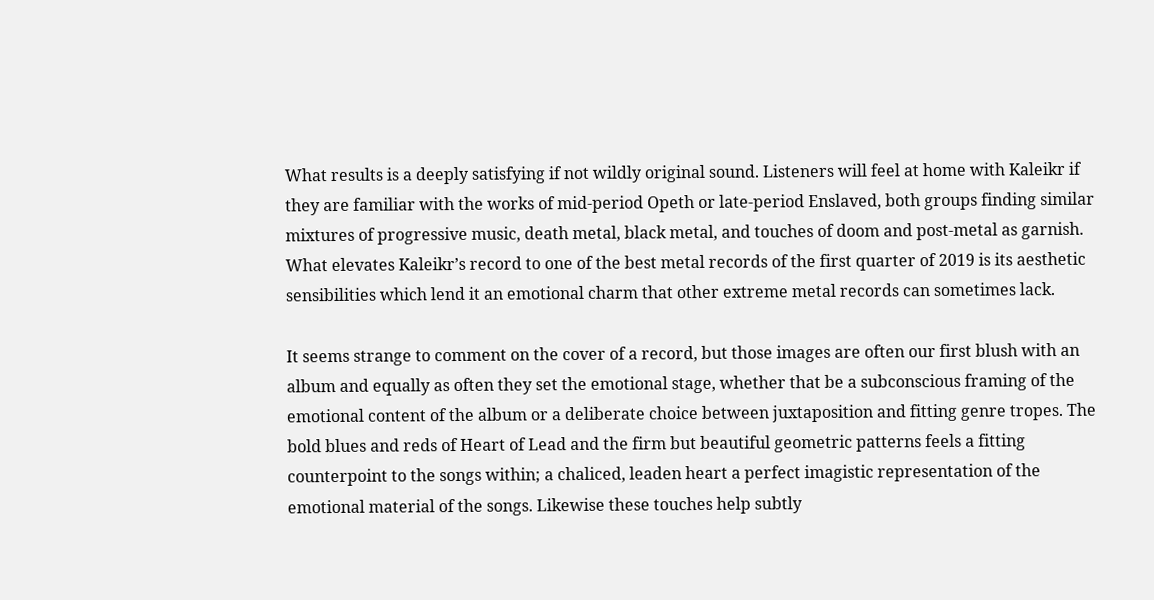What results is a deeply satisfying if not wildly original sound. Listeners will feel at home with Kaleikr if they are familiar with the works of mid-period Opeth or late-period Enslaved, both groups finding similar mixtures of progressive music, death metal, black metal, and touches of doom and post-metal as garnish. What elevates Kaleikr’s record to one of the best metal records of the first quarter of 2019 is its aesthetic sensibilities which lend it an emotional charm that other extreme metal records can sometimes lack.

It seems strange to comment on the cover of a record, but those images are often our first blush with an album and equally as often they set the emotional stage, whether that be a subconscious framing of the emotional content of the album or a deliberate choice between juxtaposition and fitting genre tropes. The bold blues and reds of Heart of Lead and the firm but beautiful geometric patterns feels a fitting counterpoint to the songs within; a chaliced, leaden heart a perfect imagistic representation of the emotional material of the songs. Likewise these touches help subtly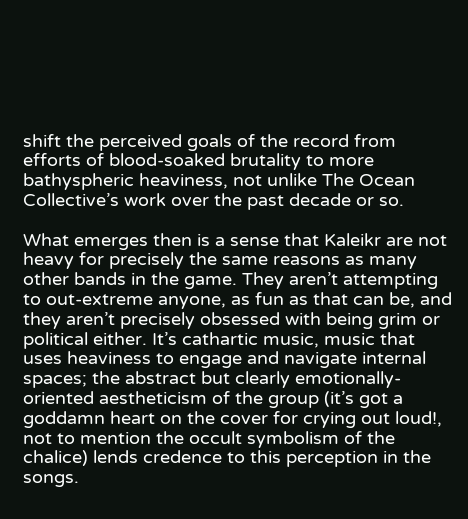shift the perceived goals of the record from efforts of blood-soaked brutality to more bathyspheric heaviness, not unlike The Ocean Collective’s work over the past decade or so.

What emerges then is a sense that Kaleikr are not heavy for precisely the same reasons as many other bands in the game. They aren’t attempting to out-extreme anyone, as fun as that can be, and they aren’t precisely obsessed with being grim or political either. It’s cathartic music, music that uses heaviness to engage and navigate internal spaces; the abstract but clearly emotionally-oriented aestheticism of the group (it’s got a goddamn heart on the cover for crying out loud!, not to mention the occult symbolism of the chalice) lends credence to this perception in the songs.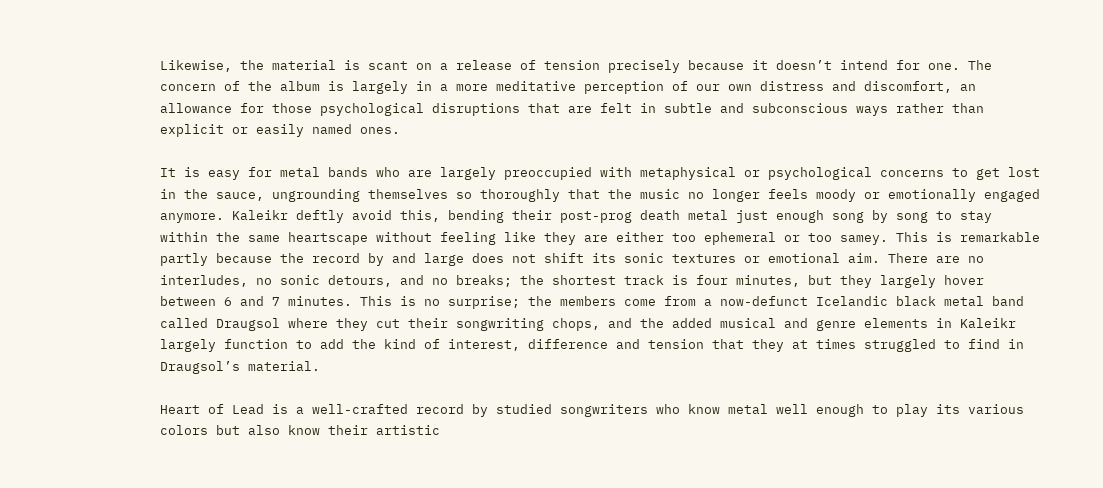Likewise, the material is scant on a release of tension precisely because it doesn’t intend for one. The concern of the album is largely in a more meditative perception of our own distress and discomfort, an allowance for those psychological disruptions that are felt in subtle and subconscious ways rather than explicit or easily named ones.

It is easy for metal bands who are largely preoccupied with metaphysical or psychological concerns to get lost in the sauce, ungrounding themselves so thoroughly that the music no longer feels moody or emotionally engaged anymore. Kaleikr deftly avoid this, bending their post-prog death metal just enough song by song to stay within the same heartscape without feeling like they are either too ephemeral or too samey. This is remarkable partly because the record by and large does not shift its sonic textures or emotional aim. There are no interludes, no sonic detours, and no breaks; the shortest track is four minutes, but they largely hover between 6 and 7 minutes. This is no surprise; the members come from a now-defunct Icelandic black metal band called Draugsol where they cut their songwriting chops, and the added musical and genre elements in Kaleikr largely function to add the kind of interest, difference and tension that they at times struggled to find in Draugsol’s material.

Heart of Lead is a well-crafted record by studied songwriters who know metal well enough to play its various colors but also know their artistic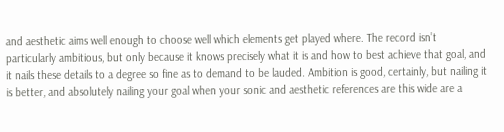and aesthetic aims well enough to choose well which elements get played where. The record isn’t particularly ambitious, but only because it knows precisely what it is and how to best achieve that goal, and it nails these details to a degree so fine as to demand to be lauded. Ambition is good, certainly, but nailing it is better, and absolutely nailing your goal when your sonic and aesthetic references are this wide are a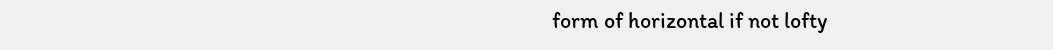form of horizontal if not lofty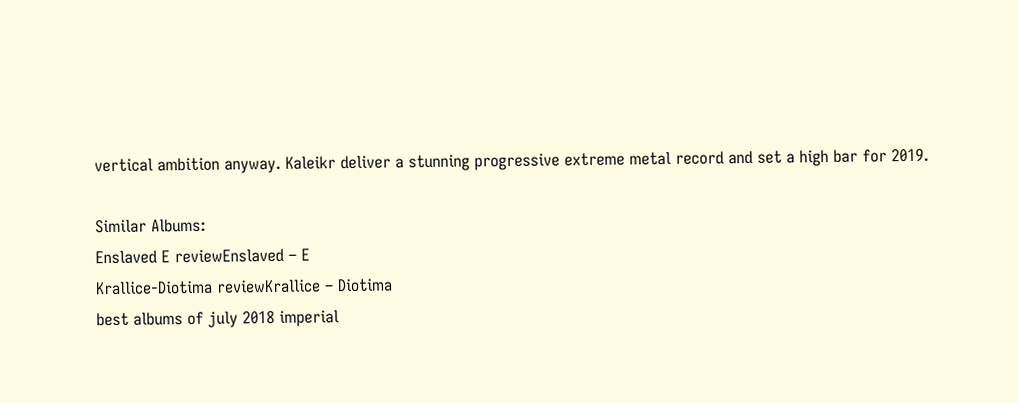vertical ambition anyway. Kaleikr deliver a stunning progressive extreme metal record and set a high bar for 2019.

Similar Albums:
Enslaved E reviewEnslaved – E
Krallice-Diotima reviewKrallice – Diotima
best albums of july 2018 imperial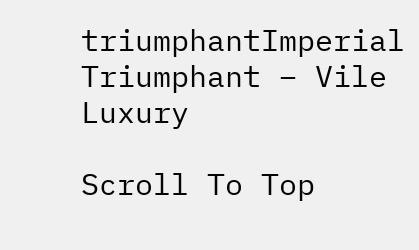triumphantImperial Triumphant – Vile Luxury

Scroll To Top